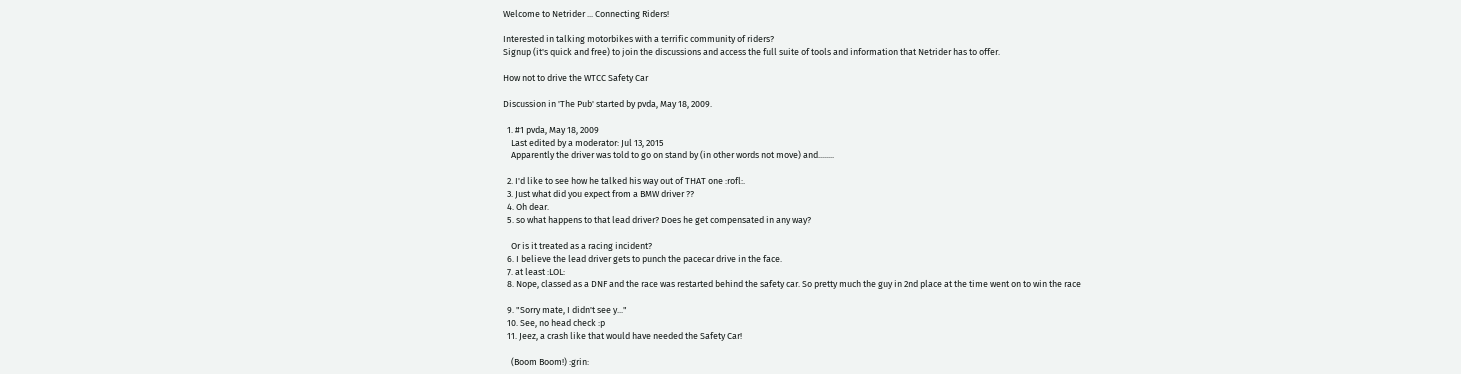Welcome to Netrider ... Connecting Riders!

Interested in talking motorbikes with a terrific community of riders?
Signup (it's quick and free) to join the discussions and access the full suite of tools and information that Netrider has to offer.

How not to drive the WTCC Safety Car

Discussion in 'The Pub' started by pvda, May 18, 2009.

  1. #1 pvda, May 18, 2009
    Last edited by a moderator: Jul 13, 2015
    Apparently the driver was told to go on stand by (in other words not move) and........

  2. I'd like to see how he talked his way out of THAT one :rofl:.
  3. Just what did you expect from a BMW driver ??
  4. Oh dear.
  5. so what happens to that lead driver? Does he get compensated in any way?

    Or is it treated as a racing incident?
  6. I believe the lead driver gets to punch the pacecar drive in the face.
  7. at least :LOL:
  8. Nope, classed as a DNF and the race was restarted behind the safety car. So pretty much the guy in 2nd place at the time went on to win the race

  9. "Sorry mate, I didn't see y..."
  10. See, no head check :p
  11. Jeez, a crash like that would have needed the Safety Car!

    (Boom Boom!) :grin: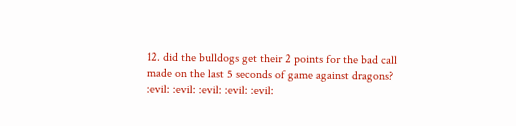12. did the bulldogs get their 2 points for the bad call made on the last 5 seconds of game against dragons? :evil: :evil: :evil: :evil: :evil: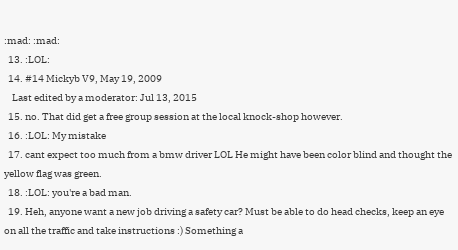:mad: :mad:
  13. :LOL:
  14. #14 Mickyb V9, May 19, 2009
    Last edited by a moderator: Jul 13, 2015
  15. no. That did get a free group session at the local knock-shop however.
  16. :LOL: My mistake
  17. cant expect too much from a bmw driver LOL He might have been color blind and thought the yellow flag was green.
  18. :LOL: you're a bad man.
  19. Heh, anyone want a new job driving a safety car? Must be able to do head checks, keep an eye on all the traffic and take instructions :) Something a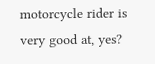motorcycle rider is very good at, yes?